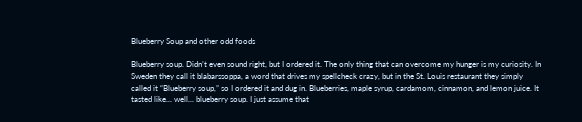Blueberry Soup and other odd foods

Blueberry soup. Didn’t even sound right, but I ordered it. The only thing that can overcome my hunger is my curiosity. In Sweden they call it blabarssoppa, a word that drives my spellcheck crazy, but in the St. Louis restaurant they simply called it “Blueberry soup,” so I ordered it and dug in. Blueberries, maple syrup, cardamom, cinnamon, and lemon juice. It tasted like... well... blueberry soup. I just assume that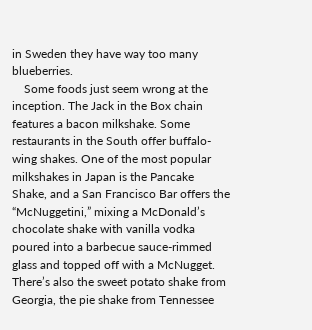in Sweden they have way too many blueberries.
    Some foods just seem wrong at the inception. The Jack in the Box chain features a bacon milkshake. Some restaurants in the South offer buffalo-wing shakes. One of the most popular milkshakes in Japan is the Pancake Shake, and a San Francisco Bar offers the “McNuggetini,” mixing a McDonald’s chocolate shake with vanilla vodka poured into a barbecue sauce-rimmed glass and topped off with a McNugget. There’s also the sweet potato shake from Georgia, the pie shake from Tennessee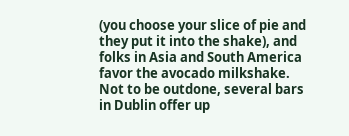(you choose your slice of pie and they put it into the shake), and folks in Asia and South America favor the avocado milkshake. Not to be outdone, several bars in Dublin offer up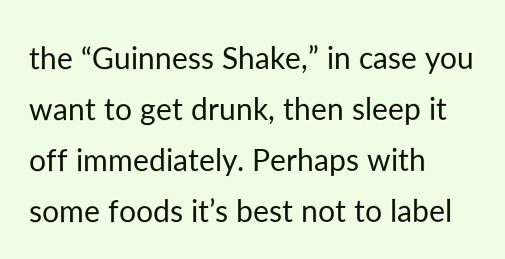the “Guinness Shake,” in case you want to get drunk, then sleep it off immediately. Perhaps with some foods it’s best not to label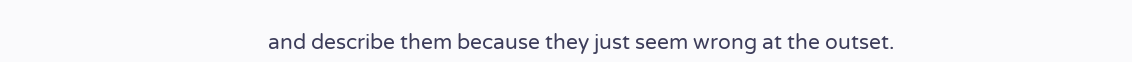and describe them because they just seem wrong at the outset.